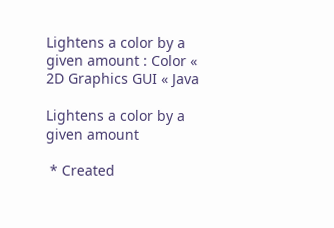Lightens a color by a given amount : Color « 2D Graphics GUI « Java

Lightens a color by a given amount

 * Created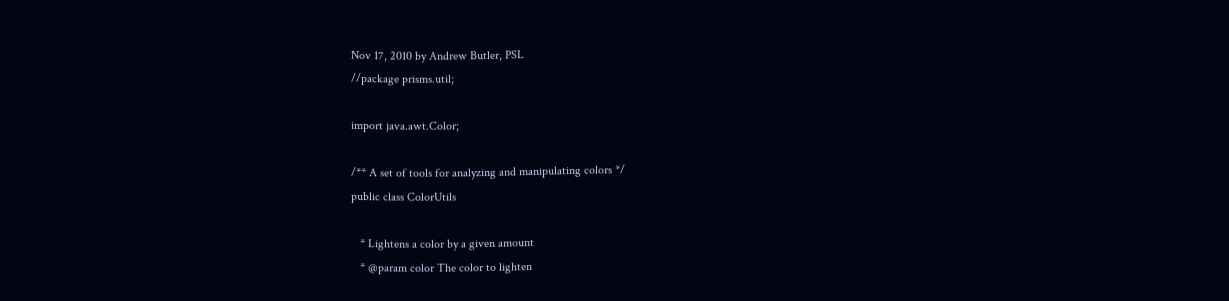Nov 17, 2010 by Andrew Butler, PSL
//package prisms.util;

import java.awt.Color;

/** A set of tools for analyzing and manipulating colors */
public class ColorUtils

   * Lightens a color by a given amount
   * @param color The color to lighten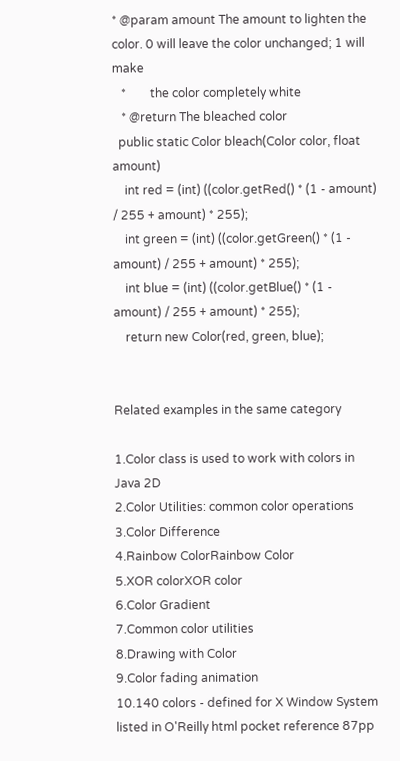* @param amount The amount to lighten the color. 0 will leave the color unchanged; 1 will make
   *        the color completely white
   * @return The bleached color
  public static Color bleach(Color color, float amount)
    int red = (int) ((color.getRed() * (1 - amount) / 255 + amount) * 255);
    int green = (int) ((color.getGreen() * (1 - amount) / 255 + amount) * 255);
    int blue = (int) ((color.getBlue() * (1 - amount) / 255 + amount) * 255);
    return new Color(red, green, blue);


Related examples in the same category

1.Color class is used to work with colors in Java 2D
2.Color Utilities: common color operations
3.Color Difference
4.Rainbow ColorRainbow Color
5.XOR colorXOR color
6.Color Gradient
7.Common color utilities
8.Drawing with Color
9.Color fading animation
10.140 colors - defined for X Window System listed in O'Reilly html pocket reference 87pp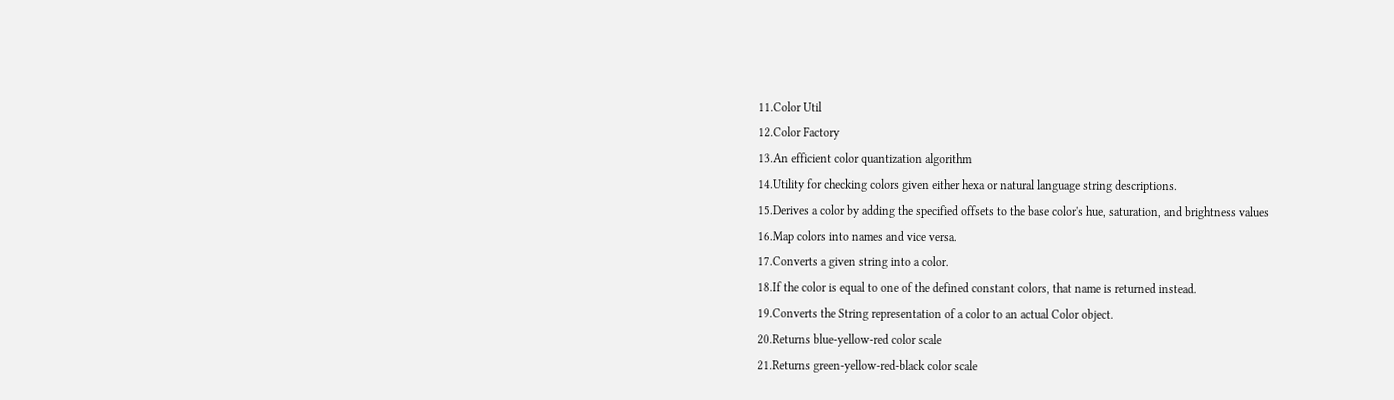11.Color Util
12.Color Factory
13.An efficient color quantization algorithm
14.Utility for checking colors given either hexa or natural language string descriptions.
15.Derives a color by adding the specified offsets to the base color's hue, saturation, and brightness values
16.Map colors into names and vice versa.
17.Converts a given string into a color.
18.If the color is equal to one of the defined constant colors, that name is returned instead.
19.Converts the String representation of a color to an actual Color object.
20.Returns blue-yellow-red color scale
21.Returns green-yellow-red-black color scale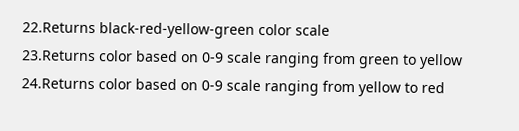22.Returns black-red-yellow-green color scale
23.Returns color based on 0-9 scale ranging from green to yellow
24.Returns color based on 0-9 scale ranging from yellow to red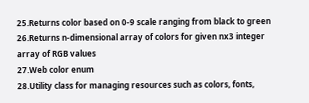25.Returns color based on 0-9 scale ranging from black to green
26.Returns n-dimensional array of colors for given nx3 integer array of RGB values
27.Web color enum
28.Utility class for managing resources such as colors, fonts,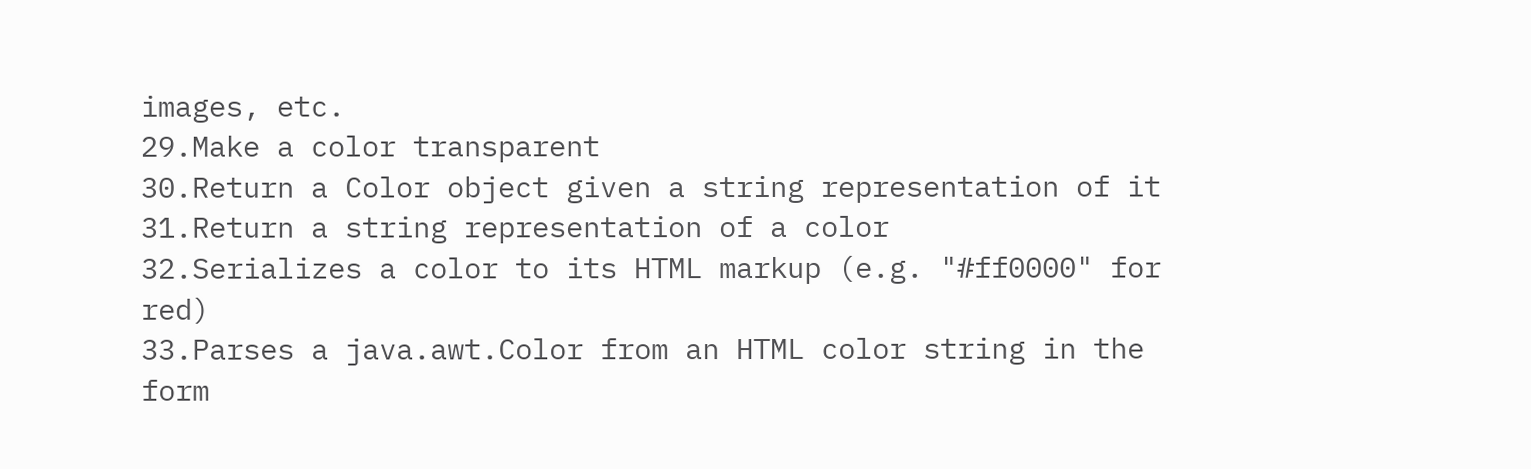images, etc.
29.Make a color transparent
30.Return a Color object given a string representation of it
31.Return a string representation of a color
32.Serializes a color to its HTML markup (e.g. "#ff0000" for red)
33.Parses a java.awt.Color from an HTML color string in the form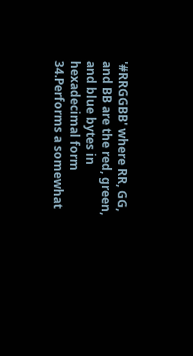'#RRGGBB' where RR, GG, and BB are the red, green, and blue bytes in hexadecimal form
34.Performs a somewhat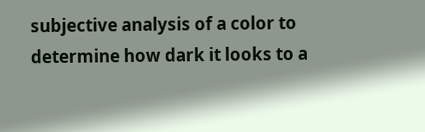subjective analysis of a color to determine how dark it looks to a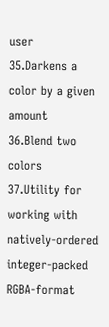user
35.Darkens a color by a given amount
36.Blend two colors
37.Utility for working with natively-ordered integer-packed RGBA-format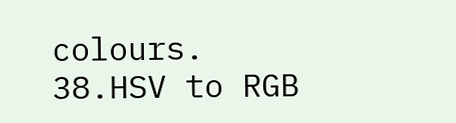colours.
38.HSV to RGB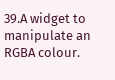39.A widget to manipulate an RGBA colour.